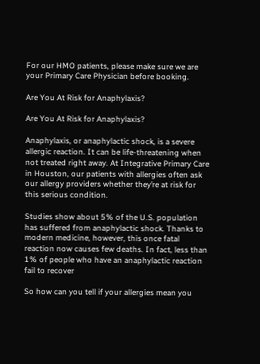For our HMO patients, please make sure we are your Primary Care Physician before booking.

Are You At Risk for Anaphylaxis?

Are You At Risk for Anaphylaxis?

Anaphylaxis, or anaphylactic shock, is a severe allergic reaction. It can be life-threatening when not treated right away. At Integrative Primary Care in Houston, our patients with allergies often ask our allergy providers whether they’re at risk for this serious condition.

Studies show about 5% of the U.S. population has suffered from anaphylactic shock. Thanks to modern medicine, however, this once fatal reaction now causes few deaths. In fact, less than 1% of people who have an anaphylactic reaction fail to recover

So how can you tell if your allergies mean you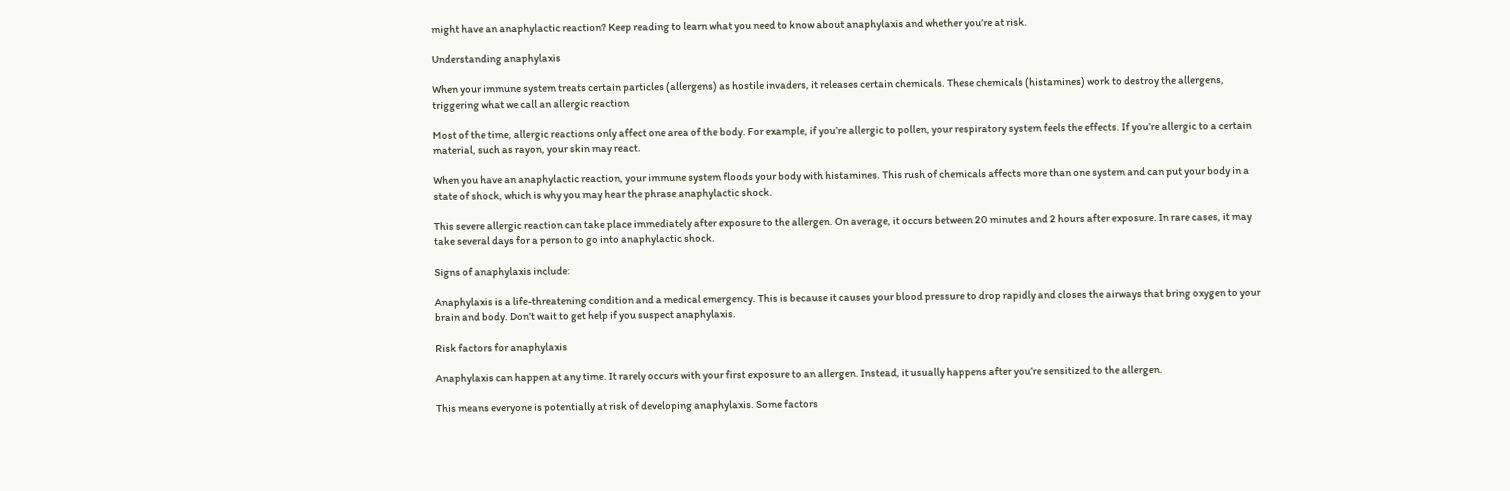might have an anaphylactic reaction? Keep reading to learn what you need to know about anaphylaxis and whether you’re at risk.

Understanding anaphylaxis

When your immune system treats certain particles (allergens) as hostile invaders, it releases certain chemicals. These chemicals (histamines) work to destroy the allergens, triggering what we call an allergic reaction

Most of the time, allergic reactions only affect one area of the body. For example, if you’re allergic to pollen, your respiratory system feels the effects. If you’re allergic to a certain material, such as rayon, your skin may react.

When you have an anaphylactic reaction, your immune system floods your body with histamines. This rush of chemicals affects more than one system and can put your body in a state of shock, which is why you may hear the phrase anaphylactic shock.

This severe allergic reaction can take place immediately after exposure to the allergen. On average, it occurs between 20 minutes and 2 hours after exposure. In rare cases, it may take several days for a person to go into anaphylactic shock.

Signs of anaphylaxis include:

Anaphylaxis is a life-threatening condition and a medical emergency. This is because it causes your blood pressure to drop rapidly and closes the airways that bring oxygen to your brain and body. Don’t wait to get help if you suspect anaphylaxis.

Risk factors for anaphylaxis

Anaphylaxis can happen at any time. It rarely occurs with your first exposure to an allergen. Instead, it usually happens after you’re sensitized to the allergen.

This means everyone is potentially at risk of developing anaphylaxis. Some factors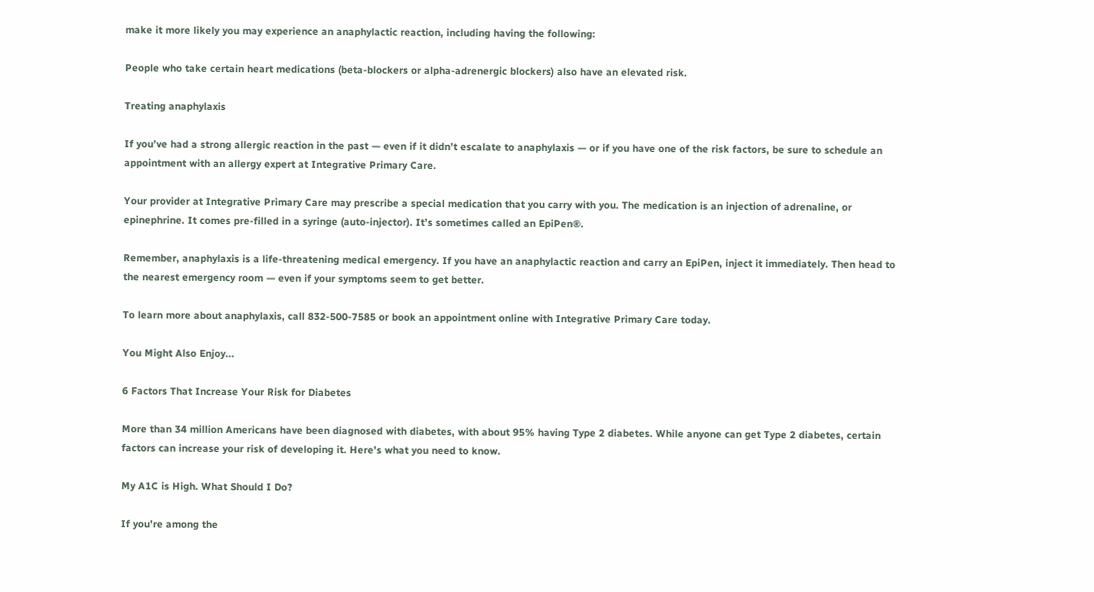make it more likely you may experience an anaphylactic reaction, including having the following:

People who take certain heart medications (beta-blockers or alpha-adrenergic blockers) also have an elevated risk.

Treating anaphylaxis

If you’ve had a strong allergic reaction in the past — even if it didn’t escalate to anaphylaxis — or if you have one of the risk factors, be sure to schedule an appointment with an allergy expert at Integrative Primary Care.

Your provider at Integrative Primary Care may prescribe a special medication that you carry with you. The medication is an injection of adrenaline, or epinephrine. It comes pre-filled in a syringe (auto-injector). It’s sometimes called an EpiPen®.

Remember, anaphylaxis is a life-threatening medical emergency. If you have an anaphylactic reaction and carry an EpiPen, inject it immediately. Then head to the nearest emergency room — even if your symptoms seem to get better.

To learn more about anaphylaxis, call 832-500-7585 or book an appointment online with Integrative Primary Care today.

You Might Also Enjoy...

6 Factors That Increase Your Risk for Diabetes

More than 34 million Americans have been diagnosed with diabetes, with about 95% having Type 2 diabetes. While anyone can get Type 2 diabetes, certain factors can increase your risk of developing it. Here’s what you need to know.

My A1C is High. What Should I Do?

If you’re among the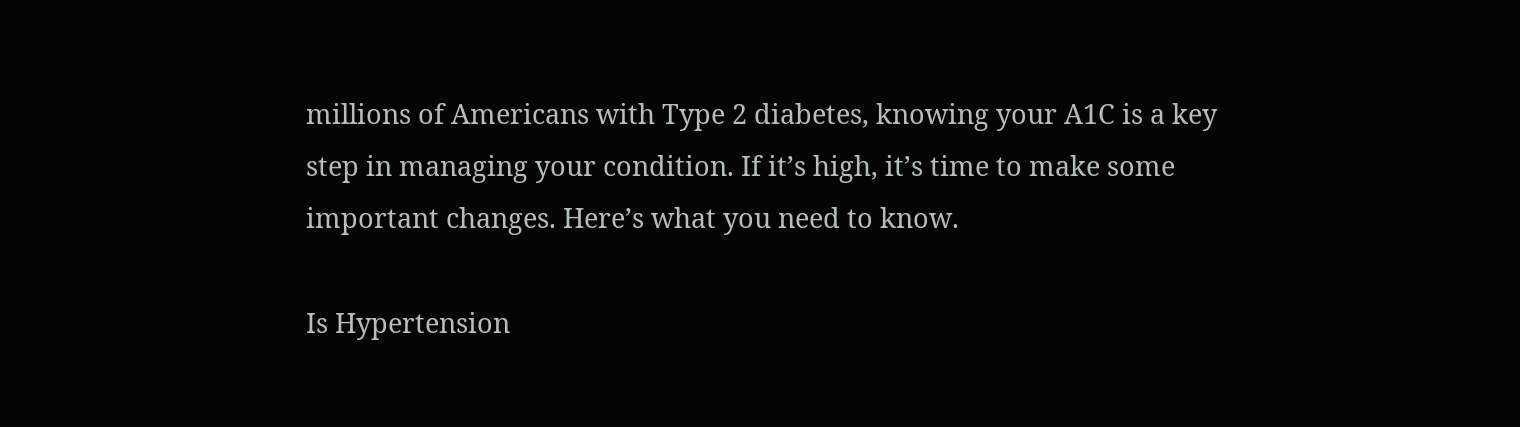millions of Americans with Type 2 diabetes, knowing your A1C is a key step in managing your condition. If it’s high, it’s time to make some important changes. Here’s what you need to know.

Is Hypertension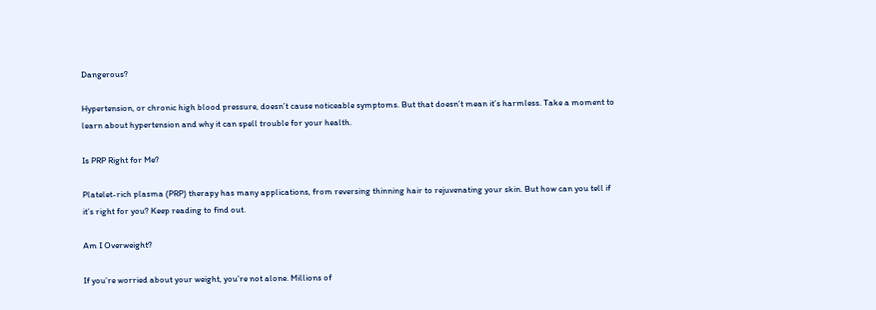Dangerous?

Hypertension, or chronic high blood pressure, doesn’t cause noticeable symptoms. But that doesn’t mean it’s harmless. Take a moment to learn about hypertension and why it can spell trouble for your health.

Is PRP Right for Me?

Platelet-rich plasma (PRP) therapy has many applications, from reversing thinning hair to rejuvenating your skin. But how can you tell if it’s right for you? Keep reading to find out.

Am I Overweight?

If you’re worried about your weight, you’re not alone. Millions of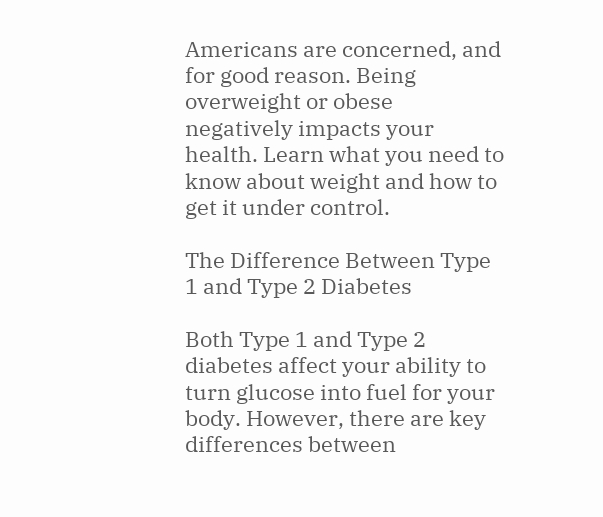Americans are concerned, and for good reason. Being overweight or obese negatively impacts your health. Learn what you need to know about weight and how to get it under control.

The Difference Between Type 1 and Type 2 Diabetes

Both Type 1 and Type 2 diabetes affect your ability to turn glucose into fuel for your body. However, there are key differences between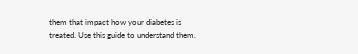them that impact how your diabetes is treated. Use this guide to understand them.